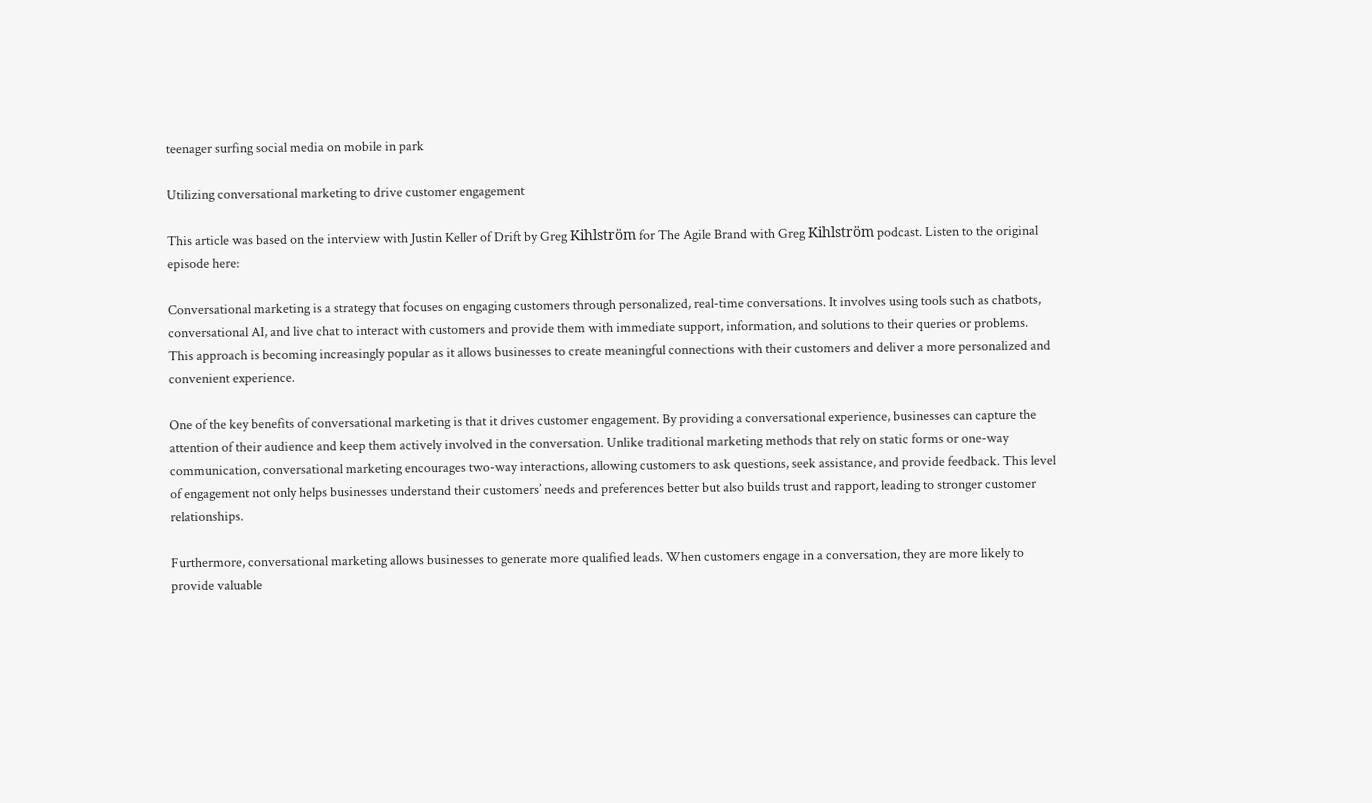teenager surfing social media on mobile in park

Utilizing conversational marketing to drive customer engagement

This article was based on the interview with Justin Keller of Drift by Greg Kihlström for The Agile Brand with Greg Kihlström podcast. Listen to the original episode here:

Conversational marketing is a strategy that focuses on engaging customers through personalized, real-time conversations. It involves using tools such as chatbots, conversational AI, and live chat to interact with customers and provide them with immediate support, information, and solutions to their queries or problems. This approach is becoming increasingly popular as it allows businesses to create meaningful connections with their customers and deliver a more personalized and convenient experience.

One of the key benefits of conversational marketing is that it drives customer engagement. By providing a conversational experience, businesses can capture the attention of their audience and keep them actively involved in the conversation. Unlike traditional marketing methods that rely on static forms or one-way communication, conversational marketing encourages two-way interactions, allowing customers to ask questions, seek assistance, and provide feedback. This level of engagement not only helps businesses understand their customers’ needs and preferences better but also builds trust and rapport, leading to stronger customer relationships.

Furthermore, conversational marketing allows businesses to generate more qualified leads. When customers engage in a conversation, they are more likely to provide valuable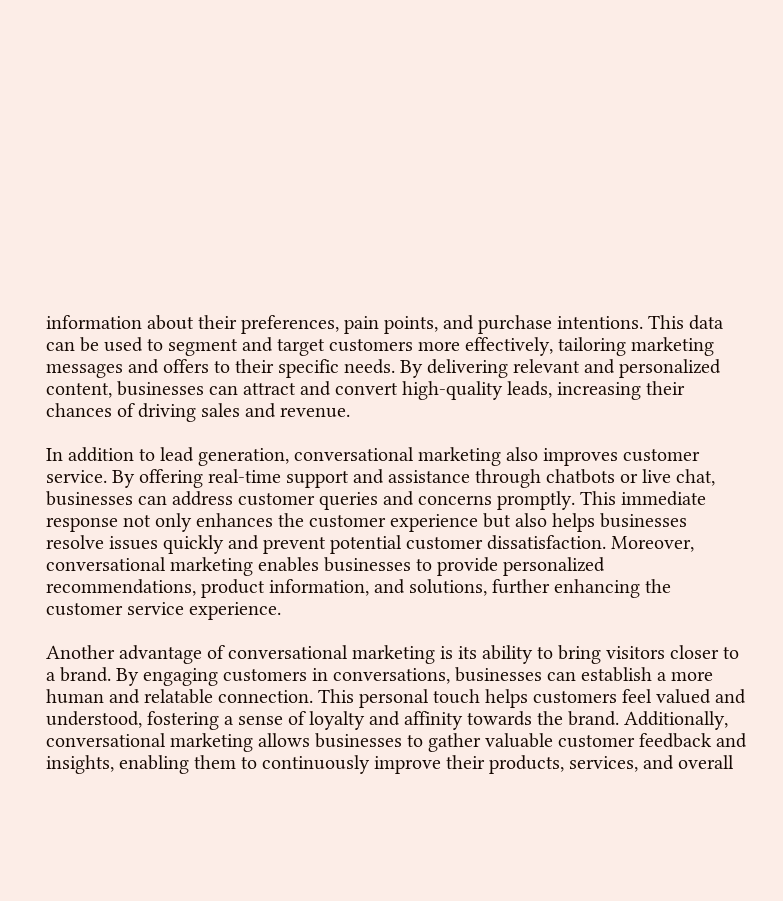information about their preferences, pain points, and purchase intentions. This data can be used to segment and target customers more effectively, tailoring marketing messages and offers to their specific needs. By delivering relevant and personalized content, businesses can attract and convert high-quality leads, increasing their chances of driving sales and revenue.

In addition to lead generation, conversational marketing also improves customer service. By offering real-time support and assistance through chatbots or live chat, businesses can address customer queries and concerns promptly. This immediate response not only enhances the customer experience but also helps businesses resolve issues quickly and prevent potential customer dissatisfaction. Moreover, conversational marketing enables businesses to provide personalized recommendations, product information, and solutions, further enhancing the customer service experience.

Another advantage of conversational marketing is its ability to bring visitors closer to a brand. By engaging customers in conversations, businesses can establish a more human and relatable connection. This personal touch helps customers feel valued and understood, fostering a sense of loyalty and affinity towards the brand. Additionally, conversational marketing allows businesses to gather valuable customer feedback and insights, enabling them to continuously improve their products, services, and overall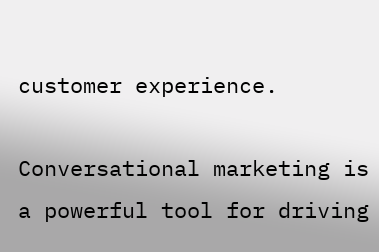customer experience.

Conversational marketing is a powerful tool for driving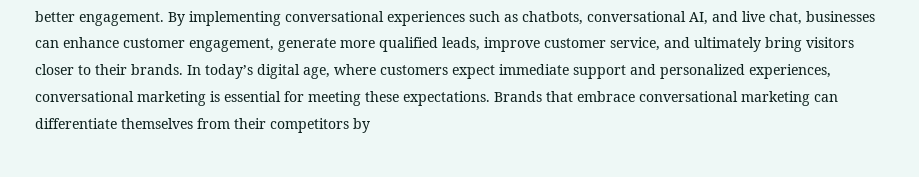better engagement. By implementing conversational experiences such as chatbots, conversational AI, and live chat, businesses can enhance customer engagement, generate more qualified leads, improve customer service, and ultimately bring visitors closer to their brands. In today’s digital age, where customers expect immediate support and personalized experiences, conversational marketing is essential for meeting these expectations. Brands that embrace conversational marketing can differentiate themselves from their competitors by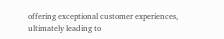offering exceptional customer experiences, ultimately leading to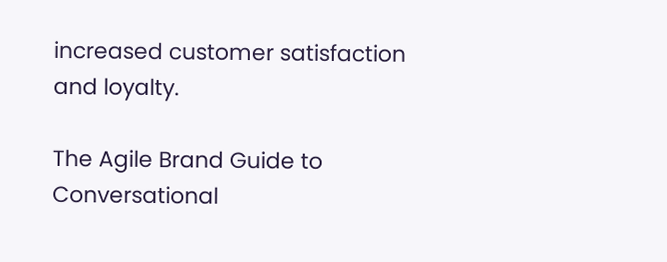increased customer satisfaction and loyalty.

The Agile Brand Guide to Conversational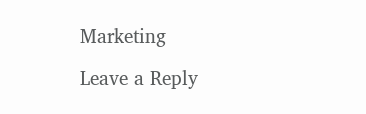Marketing

Leave a Reply